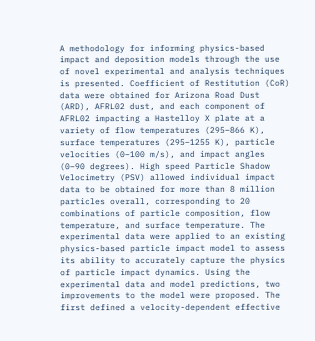A methodology for informing physics-based impact and deposition models through the use of novel experimental and analysis techniques is presented. Coefficient of Restitution (CoR) data were obtained for Arizona Road Dust (ARD), AFRL02 dust, and each component of AFRL02 impacting a Hastelloy X plate at a variety of flow temperatures (295–866 K), surface temperatures (295–1255 K), particle velocities (0–100 m/s), and impact angles (0–90 degrees). High speed Particle Shadow Velocimetry (PSV) allowed individual impact data to be obtained for more than 8 million particles overall, corresponding to 20 combinations of particle composition, flow temperature, and surface temperature. The experimental data were applied to an existing physics-based particle impact model to assess its ability to accurately capture the physics of particle impact dynamics. Using the experimental data and model predictions, two improvements to the model were proposed. The first defined a velocity-dependent effective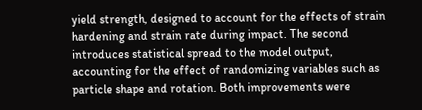yield strength, designed to account for the effects of strain hardening and strain rate during impact. The second introduces statistical spread to the model output, accounting for the effect of randomizing variables such as particle shape and rotation. Both improvements were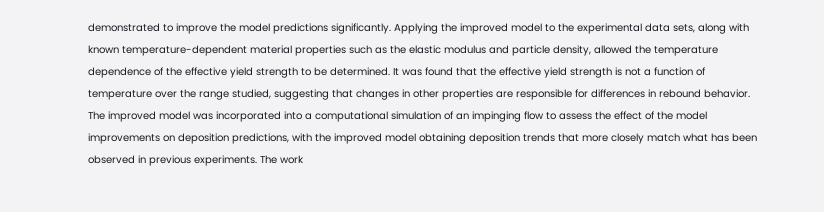demonstrated to improve the model predictions significantly. Applying the improved model to the experimental data sets, along with known temperature-dependent material properties such as the elastic modulus and particle density, allowed the temperature dependence of the effective yield strength to be determined. It was found that the effective yield strength is not a function of temperature over the range studied, suggesting that changes in other properties are responsible for differences in rebound behavior. The improved model was incorporated into a computational simulation of an impinging flow to assess the effect of the model improvements on deposition predictions, with the improved model obtaining deposition trends that more closely match what has been observed in previous experiments. The work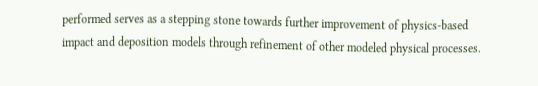performed serves as a stepping stone towards further improvement of physics-based impact and deposition models through refinement of other modeled physical processes.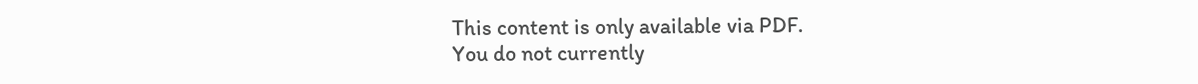This content is only available via PDF.
You do not currently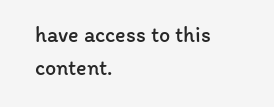have access to this content.